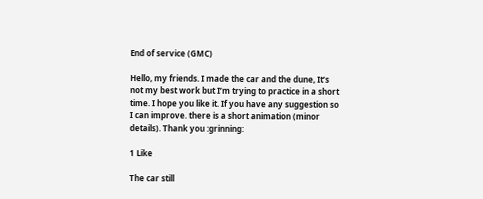End of service (GMC)

Hello, my friends. I made the car and the dune, It’s not my best work but I’m trying to practice in a short time. I hope you like it. If you have any suggestion so I can improve. there is a short animation (minor details). Thank you :grinning:

1 Like

The car still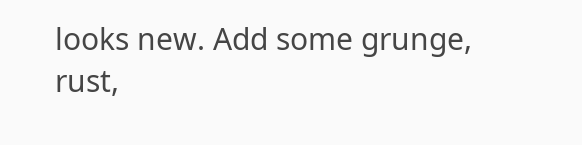looks new. Add some grunge, rust,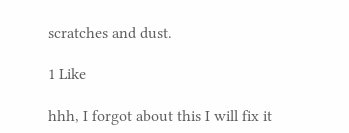scratches and dust.

1 Like

hhh, I forgot about this I will fix it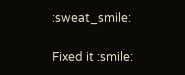:sweat_smile:

Fixed it :smile: